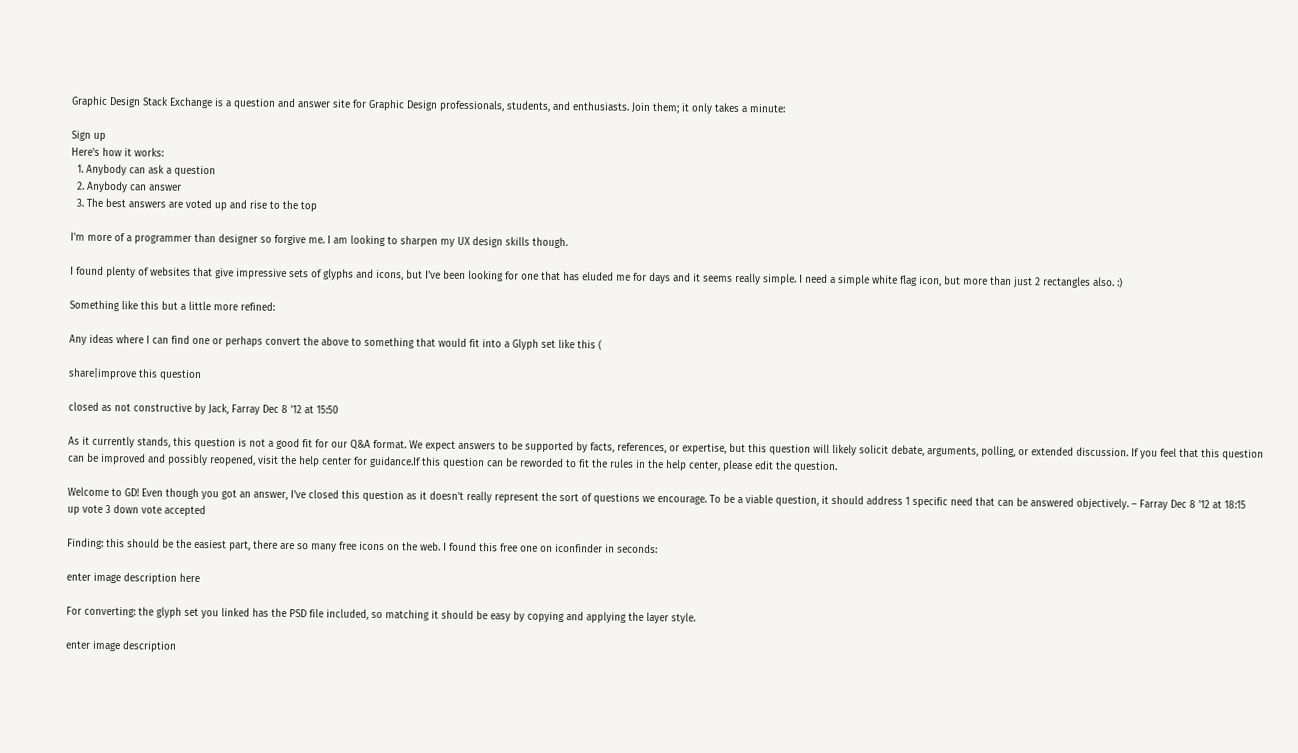Graphic Design Stack Exchange is a question and answer site for Graphic Design professionals, students, and enthusiasts. Join them; it only takes a minute:

Sign up
Here's how it works:
  1. Anybody can ask a question
  2. Anybody can answer
  3. The best answers are voted up and rise to the top

I'm more of a programmer than designer so forgive me. I am looking to sharpen my UX design skills though.

I found plenty of websites that give impressive sets of glyphs and icons, but I've been looking for one that has eluded me for days and it seems really simple. I need a simple white flag icon, but more than just 2 rectangles also. :)

Something like this but a little more refined:

Any ideas where I can find one or perhaps convert the above to something that would fit into a Glyph set like this (

share|improve this question

closed as not constructive by Jack, Farray Dec 8 '12 at 15:50

As it currently stands, this question is not a good fit for our Q&A format. We expect answers to be supported by facts, references, or expertise, but this question will likely solicit debate, arguments, polling, or extended discussion. If you feel that this question can be improved and possibly reopened, visit the help center for guidance.If this question can be reworded to fit the rules in the help center, please edit the question.

Welcome to GD! Even though you got an answer, I've closed this question as it doesn't really represent the sort of questions we encourage. To be a viable question, it should address 1 specific need that can be answered objectively. – Farray Dec 8 '12 at 18:15
up vote 3 down vote accepted

Finding: this should be the easiest part, there are so many free icons on the web. I found this free one on iconfinder in seconds:

enter image description here

For converting: the glyph set you linked has the PSD file included, so matching it should be easy by copying and applying the layer style.

enter image description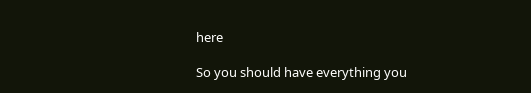here

So you should have everything you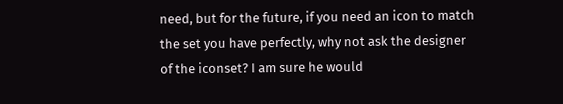need, but for the future, if you need an icon to match the set you have perfectly, why not ask the designer of the iconset? I am sure he would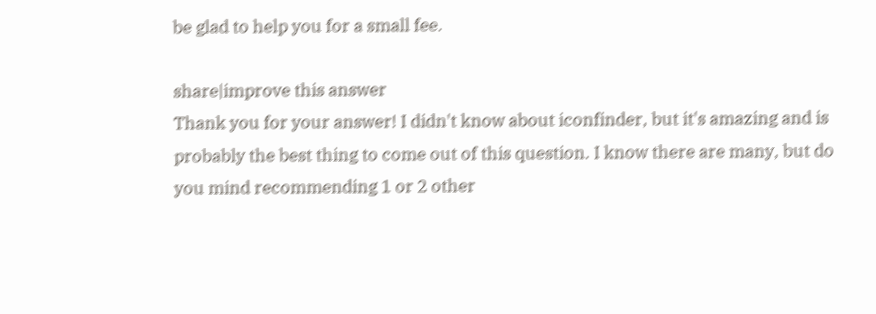be glad to help you for a small fee.

share|improve this answer
Thank you for your answer! I didn't know about iconfinder, but it's amazing and is probably the best thing to come out of this question. I know there are many, but do you mind recommending 1 or 2 other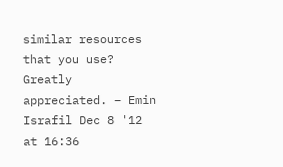similar resources that you use? Greatly appreciated. – Emin Israfil Dec 8 '12 at 16:36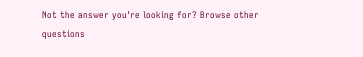Not the answer you're looking for? Browse other questions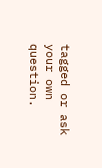tagged or ask your own question.